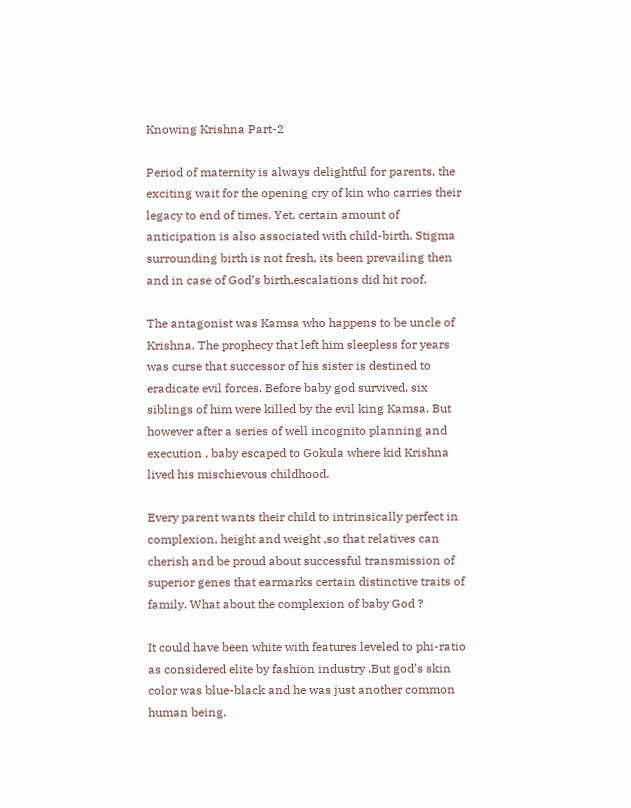Knowing Krishna Part-2

Period of maternity is always delightful for parents, the exciting wait for the opening cry of kin who carries their legacy to end of times. Yet, certain amount of anticipation is also associated with child-birth. Stigma surrounding birth is not fresh, its been prevailing then and in case of God’s birth,escalations did hit roof.

The antagonist was Kamsa who happens to be uncle of Krishna. The prophecy that left him sleepless for years was curse that successor of his sister is destined to eradicate evil forces. Before baby god survived, six siblings of him were killed by the evil king Kamsa. But however after a series of well incognito planning and execution , baby escaped to Gokula where kid Krishna lived his mischievous childhood.

Every parent wants their child to intrinsically perfect in complexion, height and weight ,so that relatives can cherish and be proud about successful transmission of superior genes that earmarks certain distinctive traits of family. What about the complexion of baby God ?

It could have been white with features leveled to phi-ratio as considered elite by fashion industry .But god’s skin color was blue-black and he was just another common human being.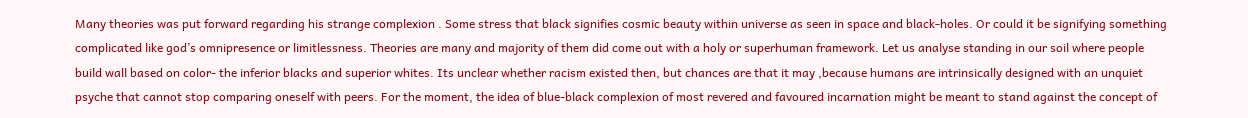Many theories was put forward regarding his strange complexion . Some stress that black signifies cosmic beauty within universe as seen in space and black-holes. Or could it be signifying something complicated like god’s omnipresence or limitlessness. Theories are many and majority of them did come out with a holy or superhuman framework. Let us analyse standing in our soil where people build wall based on color- the inferior blacks and superior whites. Its unclear whether racism existed then, but chances are that it may ,because humans are intrinsically designed with an unquiet psyche that cannot stop comparing oneself with peers. For the moment, the idea of blue-black complexion of most revered and favoured incarnation might be meant to stand against the concept of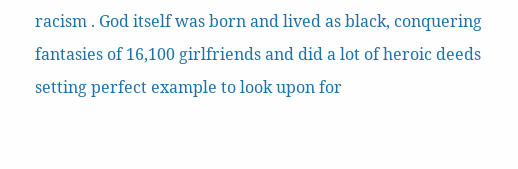racism . God itself was born and lived as black, conquering fantasies of 16,100 girlfriends and did a lot of heroic deeds setting perfect example to look upon for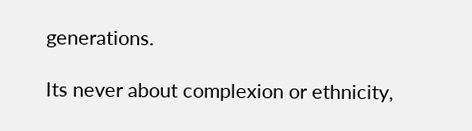generations.

Its never about complexion or ethnicity,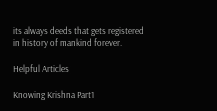its always deeds that gets registered in history of mankind forever.

Helpful Articles

Knowing Krishna Part1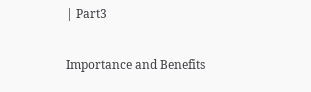| Part3

Importance and Benefits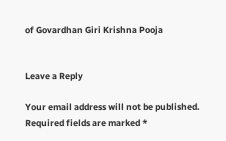of Govardhan Giri Krishna Pooja


Leave a Reply

Your email address will not be published. Required fields are marked *